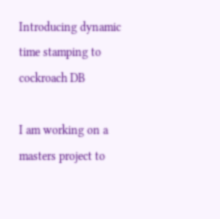Introducing dynamic time stamping to cockroach DB

I am working on a masters project to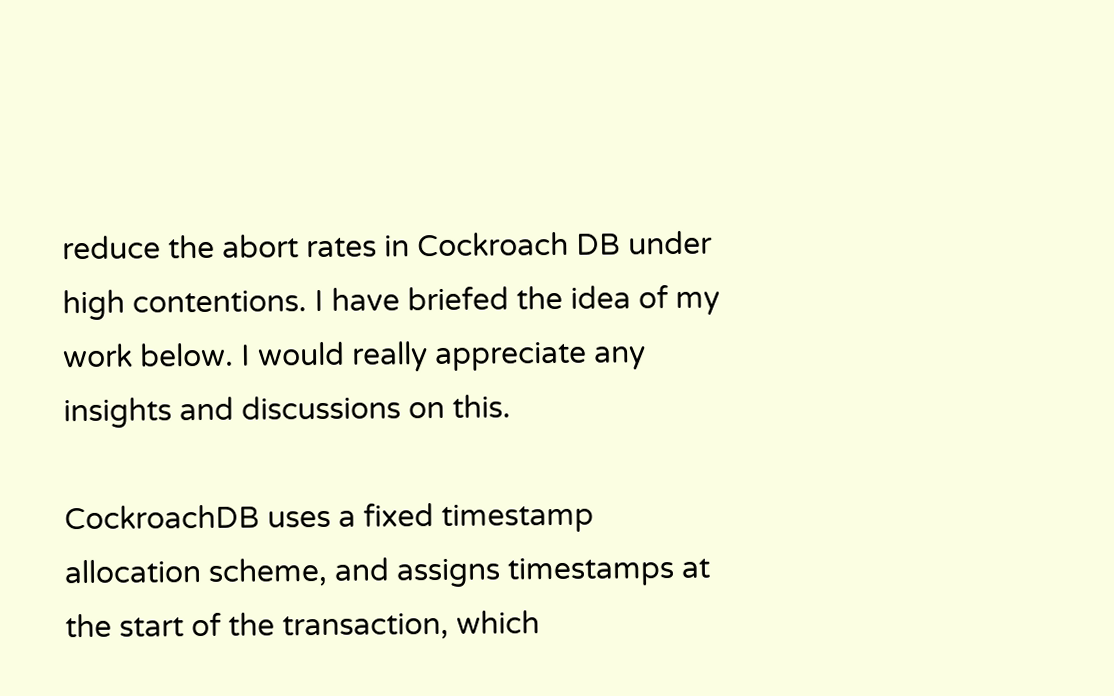reduce the abort rates in Cockroach DB under high contentions. I have briefed the idea of my work below. I would really appreciate any insights and discussions on this.

CockroachDB uses a fixed timestamp allocation scheme, and assigns timestamps at the start of the transaction, which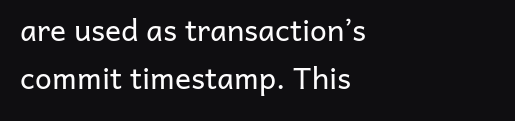are used as transaction’s commit timestamp. This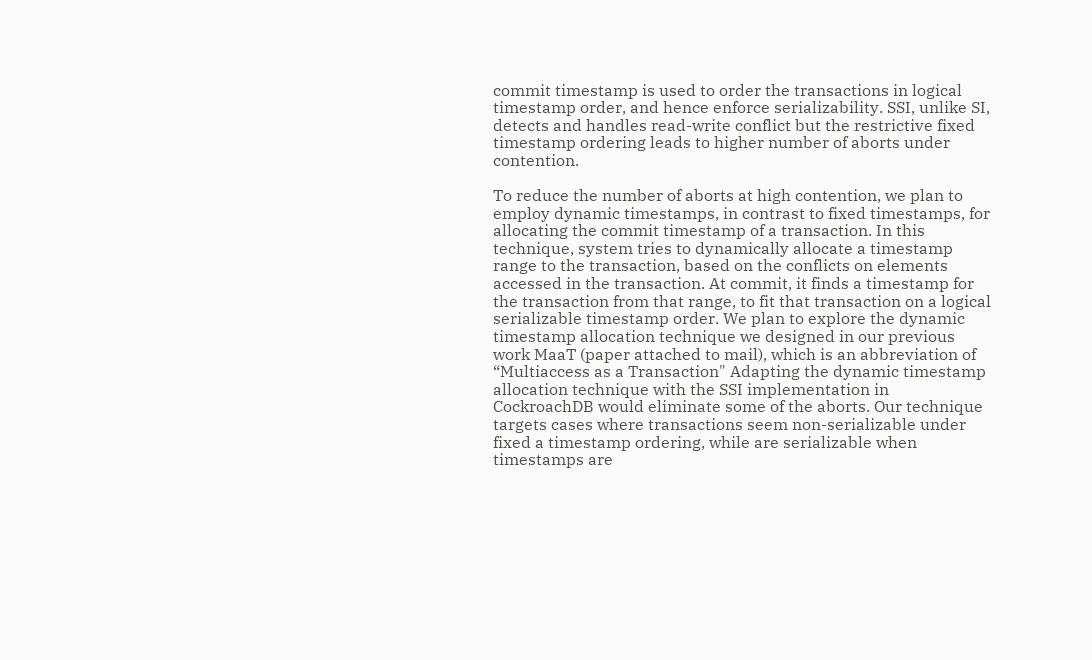commit timestamp is used to order the transactions in logical timestamp order, and hence enforce serializability. SSI, unlike SI, detects and handles read-write conflict but the restrictive fixed timestamp ordering leads to higher number of aborts under contention.

To reduce the number of aborts at high contention, we plan to employ dynamic timestamps, in contrast to fixed timestamps, for allocating the commit timestamp of a transaction. In this technique, system tries to dynamically allocate a timestamp range to the transaction, based on the conflicts on elements accessed in the transaction. At commit, it finds a timestamp for the transaction from that range, to fit that transaction on a logical serializable timestamp order. We plan to explore the dynamic timestamp allocation technique we designed in our previous work MaaT (paper attached to mail), which is an abbreviation of “Multiaccess as a Transaction" Adapting the dynamic timestamp allocation technique with the SSI implementation in CockroachDB would eliminate some of the aborts. Our technique targets cases where transactions seem non-serializable under fixed a timestamp ordering, while are serializable when timestamps are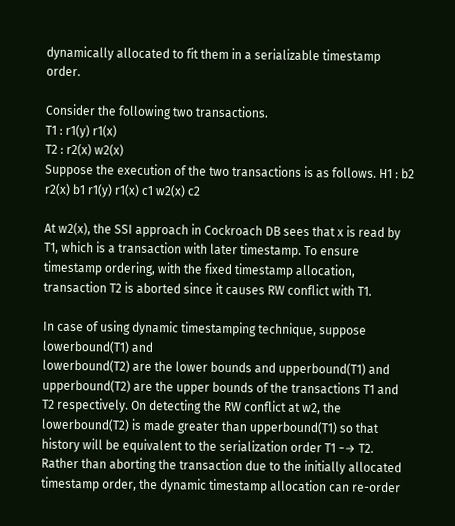dynamically allocated to fit them in a serializable timestamp order.

Consider the following two transactions.
T1 : r1(y) r1(x)
T2 : r2(x) w2(x)
Suppose the execution of the two transactions is as follows. H1 : b2 r2(x) b1 r1(y) r1(x) c1 w2(x) c2

At w2(x), the SSI approach in Cockroach DB sees that x is read by T1, which is a transaction with later timestamp. To ensure timestamp ordering, with the fixed timestamp allocation, transaction T2 is aborted since it causes RW conflict with T1.

In case of using dynamic timestamping technique, suppose lowerbound(T1) and
lowerbound(T2) are the lower bounds and upperbound(T1) and upperbound(T2) are the upper bounds of the transactions T1 and T2 respectively. On detecting the RW conflict at w2, the lowerbound(T2) is made greater than upperbound(T1) so that history will be equivalent to the serialization order T1 −→ T2. Rather than aborting the transaction due to the initially allocated timestamp order, the dynamic timestamp allocation can re-order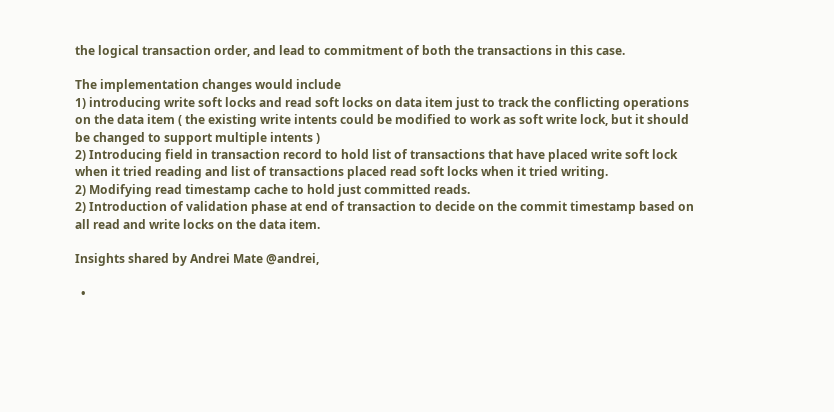the logical transaction order, and lead to commitment of both the transactions in this case.

The implementation changes would include
1) introducing write soft locks and read soft locks on data item just to track the conflicting operations on the data item ( the existing write intents could be modified to work as soft write lock, but it should be changed to support multiple intents )
2) Introducing field in transaction record to hold list of transactions that have placed write soft lock when it tried reading and list of transactions placed read soft locks when it tried writing.
2) Modifying read timestamp cache to hold just committed reads.
2) Introduction of validation phase at end of transaction to decide on the commit timestamp based on all read and write locks on the data item.

Insights shared by Andrei Mate @andrei,

  •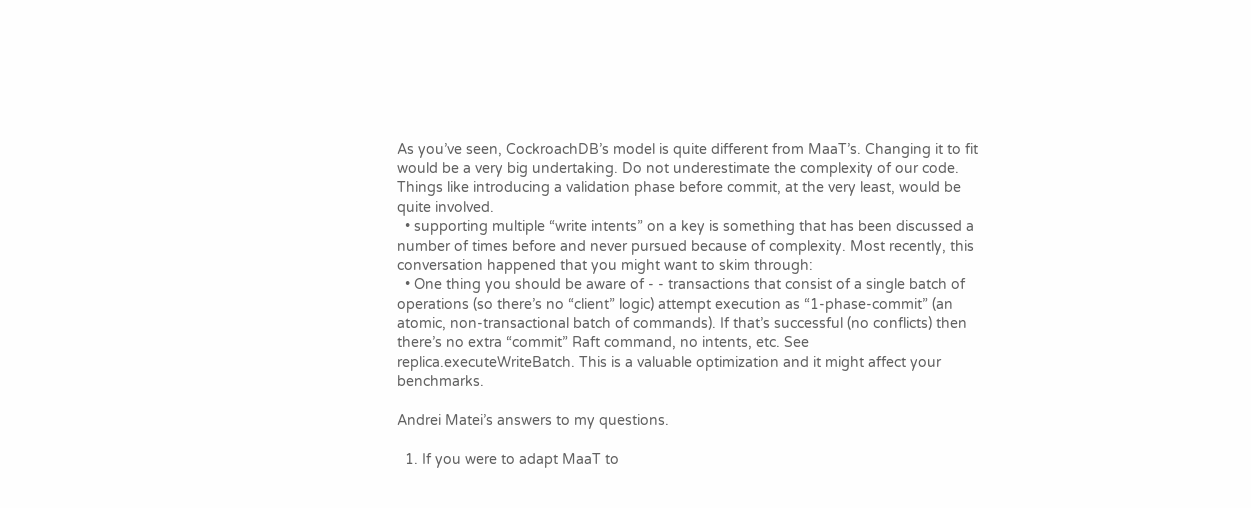As you’ve seen, CockroachDB’s model is quite different from MaaT’s. Changing it to fit would be a very big undertaking. Do not underestimate the complexity of our code. Things like introducing a validation phase before commit, at the very least, would be quite involved.
  • supporting multiple “write intents” on a key is something that has been discussed a number of times before and never pursued because of complexity. Most recently, this conversation happened that you might want to skim through:
  • One thing you should be aware of - - transactions that consist of a single batch of operations (so there’s no “client” logic) attempt execution as “1-phase-commit” (an atomic, non-transactional batch of commands). If that’s successful (no conflicts) then there’s no extra “commit” Raft command, no intents, etc. See replica.executeWriteBatch. This is a valuable optimization and it might affect your benchmarks.

Andrei Matei’s answers to my questions.

  1. If you were to adapt MaaT to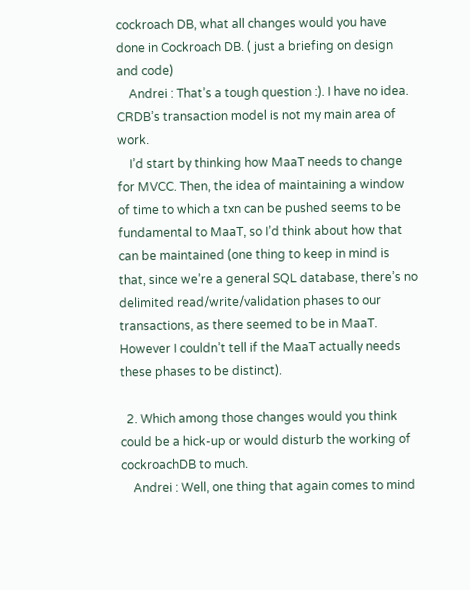cockroach DB, what all changes would you have done in Cockroach DB. ( just a briefing on design and code)
    Andrei : That’s a tough question :). I have no idea. CRDB’s transaction model is not my main area of work.
    I’d start by thinking how MaaT needs to change for MVCC. Then, the idea of maintaining a window of time to which a txn can be pushed seems to be fundamental to MaaT, so I’d think about how that can be maintained (one thing to keep in mind is that, since we’re a general SQL database, there’s no delimited read/write/validation phases to our transactions, as there seemed to be in MaaT. However I couldn’t tell if the MaaT actually needs these phases to be distinct).

  2. Which among those changes would you think could be a hick-up or would disturb the working of cockroachDB to much.
    Andrei : Well, one thing that again comes to mind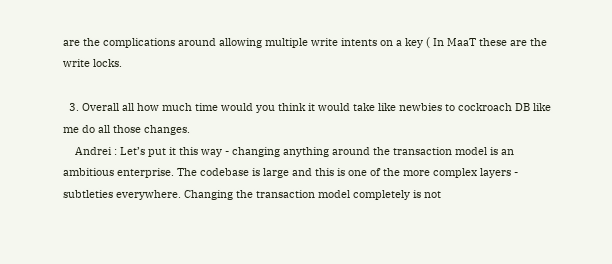are the complications around allowing multiple write intents on a key ( In MaaT these are the write locks.

  3. Overall all how much time would you think it would take like newbies to cockroach DB like me do all those changes.
    Andrei : Let’s put it this way - changing anything around the transaction model is an ambitious enterprise. The codebase is large and this is one of the more complex layers - subtleties everywhere. Changing the transaction model completely is not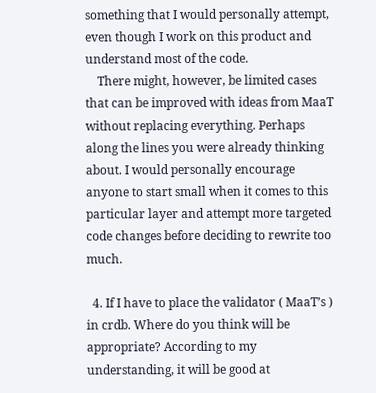something that I would personally attempt, even though I work on this product and understand most of the code.
    There might, however, be limited cases that can be improved with ideas from MaaT without replacing everything. Perhaps along the lines you were already thinking about. I would personally encourage anyone to start small when it comes to this particular layer and attempt more targeted code changes before deciding to rewrite too much.

  4. If I have to place the validator ( MaaT’s ) in crdb. Where do you think will be appropriate? According to my understanding, it will be good at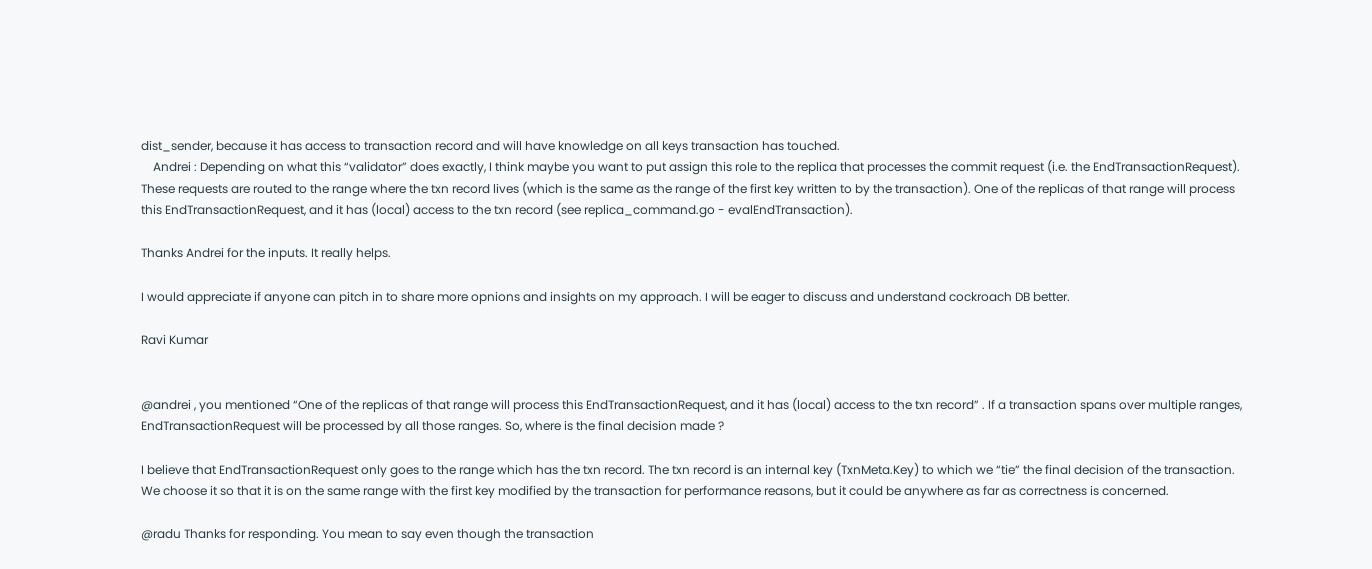dist_sender, because it has access to transaction record and will have knowledge on all keys transaction has touched.
    Andrei : Depending on what this “validator” does exactly, I think maybe you want to put assign this role to the replica that processes the commit request (i.e. the EndTransactionRequest). These requests are routed to the range where the txn record lives (which is the same as the range of the first key written to by the transaction). One of the replicas of that range will process this EndTransactionRequest, and it has (local) access to the txn record (see replica_command.go - evalEndTransaction).

Thanks Andrei for the inputs. It really helps.

I would appreciate if anyone can pitch in to share more opnions and insights on my approach. I will be eager to discuss and understand cockroach DB better.

Ravi Kumar


@andrei , you mentioned “One of the replicas of that range will process this EndTransactionRequest, and it has (local) access to the txn record” . If a transaction spans over multiple ranges, EndTransactionRequest will be processed by all those ranges. So, where is the final decision made ?

I believe that EndTransactionRequest only goes to the range which has the txn record. The txn record is an internal key (TxnMeta.Key) to which we “tie” the final decision of the transaction. We choose it so that it is on the same range with the first key modified by the transaction for performance reasons, but it could be anywhere as far as correctness is concerned.

@radu Thanks for responding. You mean to say even though the transaction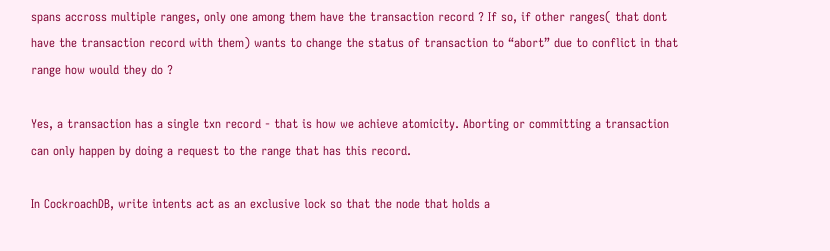spans accross multiple ranges, only one among them have the transaction record ? If so, if other ranges( that dont have the transaction record with them) wants to change the status of transaction to “abort” due to conflict in that range how would they do ?

Yes, a transaction has a single txn record - that is how we achieve atomicity. Aborting or committing a transaction can only happen by doing a request to the range that has this record.

In CockroachDB, write intents act as an exclusive lock so that the node that holds a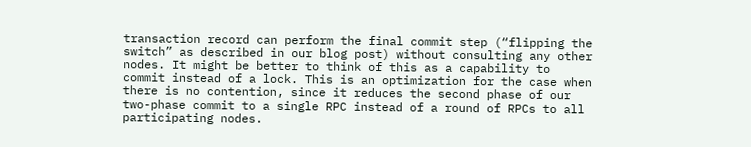transaction record can perform the final commit step (“flipping the switch” as described in our blog post) without consulting any other nodes. It might be better to think of this as a capability to commit instead of a lock. This is an optimization for the case when there is no contention, since it reduces the second phase of our two-phase commit to a single RPC instead of a round of RPCs to all participating nodes.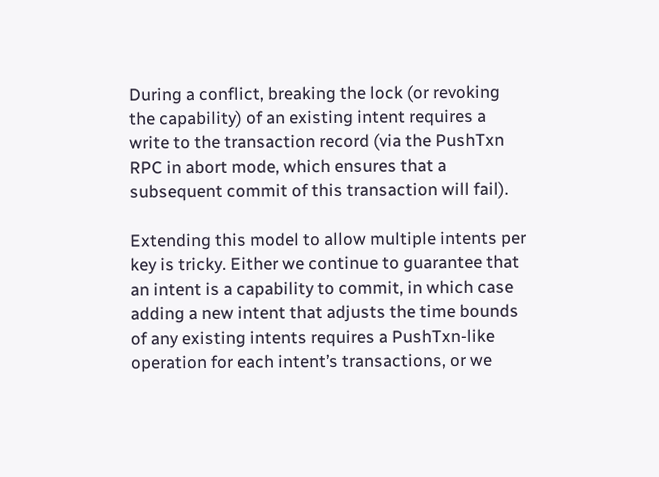During a conflict, breaking the lock (or revoking the capability) of an existing intent requires a write to the transaction record (via the PushTxn RPC in abort mode, which ensures that a subsequent commit of this transaction will fail).

Extending this model to allow multiple intents per key is tricky. Either we continue to guarantee that an intent is a capability to commit, in which case adding a new intent that adjusts the time bounds of any existing intents requires a PushTxn-like operation for each intent’s transactions, or we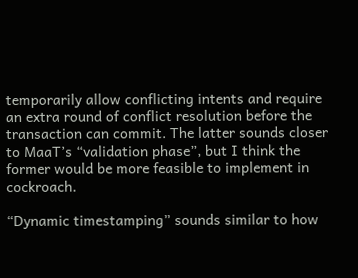temporarily allow conflicting intents and require an extra round of conflict resolution before the transaction can commit. The latter sounds closer to MaaT’s “validation phase”, but I think the former would be more feasible to implement in cockroach.

“Dynamic timestamping” sounds similar to how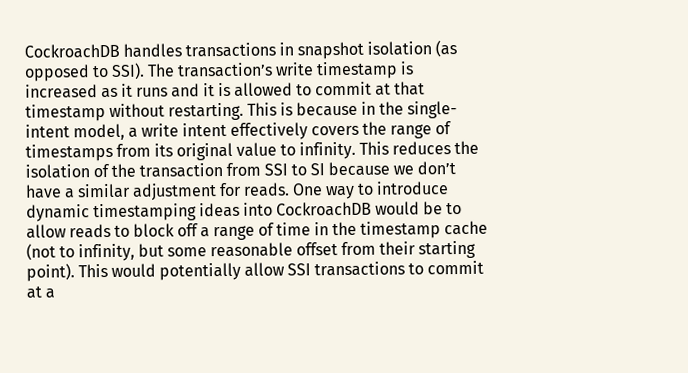CockroachDB handles transactions in snapshot isolation (as opposed to SSI). The transaction’s write timestamp is increased as it runs and it is allowed to commit at that timestamp without restarting. This is because in the single-intent model, a write intent effectively covers the range of timestamps from its original value to infinity. This reduces the isolation of the transaction from SSI to SI because we don’t have a similar adjustment for reads. One way to introduce dynamic timestamping ideas into CockroachDB would be to allow reads to block off a range of time in the timestamp cache (not to infinity, but some reasonable offset from their starting point). This would potentially allow SSI transactions to commit at a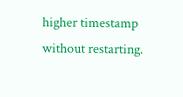higher timestamp without restarting.